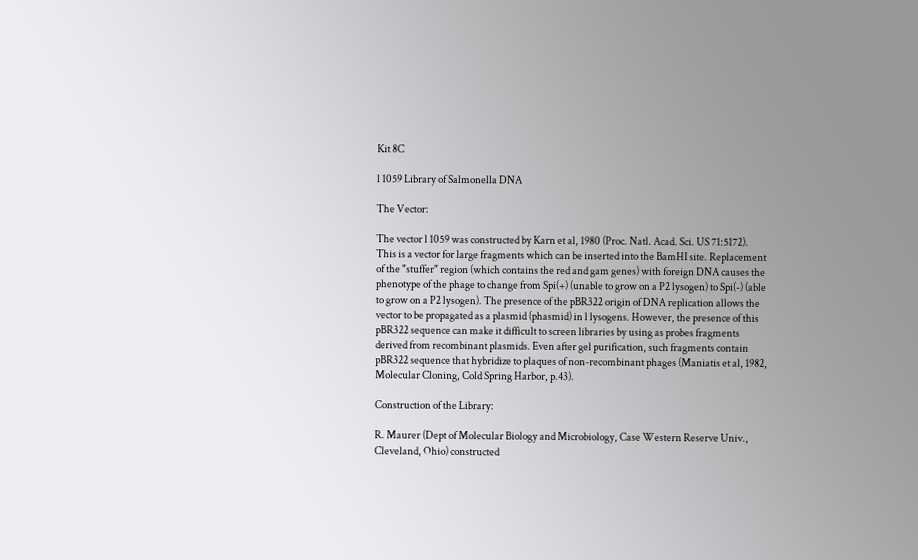Kit 8C

l 1059 Library of Salmonella DNA

The Vector:

The vector l 1059 was constructed by Karn et al, 1980 (Proc. Natl. Acad. Sci. US 71:5172). This is a vector for large fragments which can be inserted into the BamHI site. Replacement of the "stuffer" region (which contains the red and gam genes) with foreign DNA causes the phenotype of the phage to change from Spi(+) (unable to grow on a P2 lysogen) to Spi(-) (able to grow on a P2 lysogen). The presence of the pBR322 origin of DNA replication allows the vector to be propagated as a plasmid (phasmid) in l lysogens. However, the presence of this pBR322 sequence can make it difficult to screen libraries by using as probes fragments derived from recombinant plasmids. Even after gel purification, such fragments contain pBR322 sequence that hybridize to plaques of non-recombinant phages (Maniatis et al, 1982, Molecular Cloning, Cold Spring Harbor, p.43).

Construction of the Library:

R. Maurer (Dept of Molecular Biology and Microbiology, Case Western Reserve Univ., Cleveland, Ohio) constructed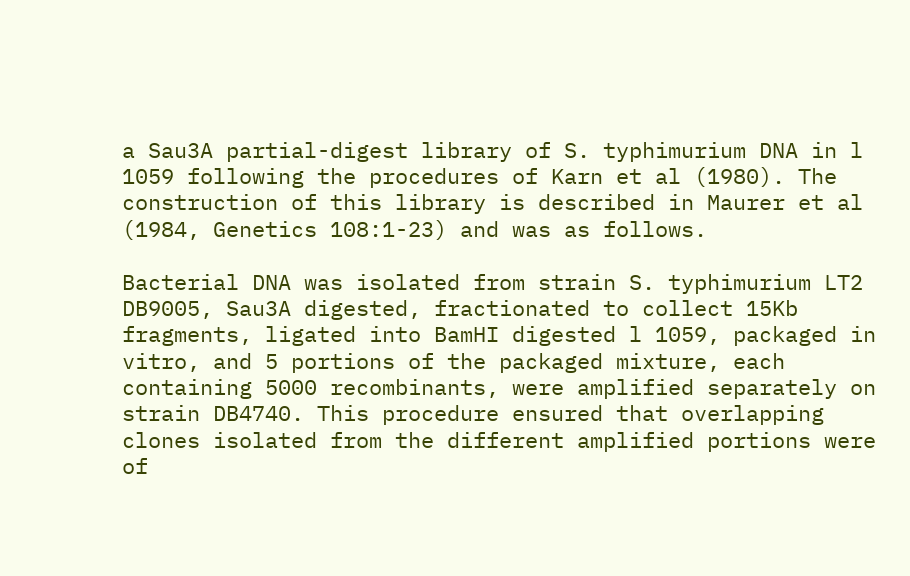a Sau3A partial-digest library of S. typhimurium DNA in l 1059 following the procedures of Karn et al (1980). The construction of this library is described in Maurer et al (1984, Genetics 108:1-23) and was as follows.

Bacterial DNA was isolated from strain S. typhimurium LT2 DB9005, Sau3A digested, fractionated to collect 15Kb fragments, ligated into BamHI digested l 1059, packaged in vitro, and 5 portions of the packaged mixture, each containing 5000 recombinants, were amplified separately on strain DB4740. This procedure ensured that overlapping clones isolated from the different amplified portions were of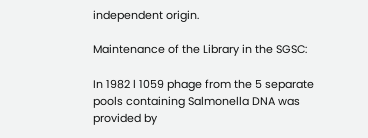independent origin.

Maintenance of the Library in the SGSC:

In 1982 l 1059 phage from the 5 separate pools containing Salmonella DNA was provided by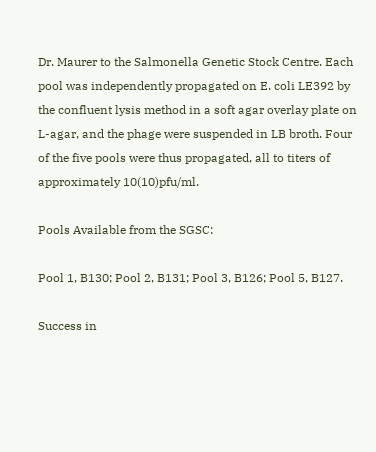Dr. Maurer to the Salmonella Genetic Stock Centre. Each pool was independently propagated on E. coli LE392 by the confluent lysis method in a soft agar overlay plate on L-agar, and the phage were suspended in LB broth. Four of the five pools were thus propagated, all to titers of approximately 10(10)pfu/ml.

Pools Available from the SGSC:

Pool 1, B130; Pool 2, B131; Pool 3, B126; Pool 5, B127.

Success in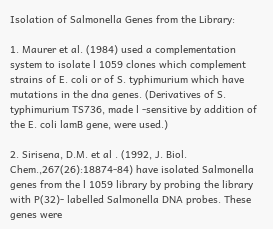Isolation of Salmonella Genes from the Library:

1. Maurer et al. (1984) used a complementation system to isolate l 1059 clones which complement strains of E. coli or of S. typhimurium which have mutations in the dna genes. (Derivatives of S. typhimurium TS736, made l -sensitive by addition of the E. coli lamB gene, were used.)

2. Sirisena, D.M. et al . (1992, J. Biol. Chem.,267(26):18874-84) have isolated Salmonella genes from the l 1059 library by probing the library with P(32)- labelled Salmonella DNA probes. These genes were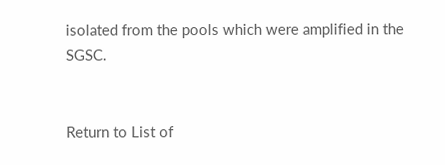isolated from the pools which were amplified in the SGSC.


Return to List of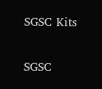SGSC Kits

SGSC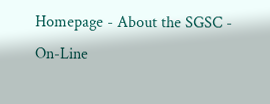Homepage - About the SGSC - On-Line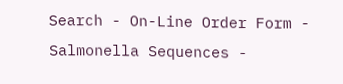Search - On-Line Order Form - Salmonella Sequences -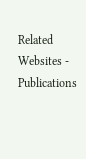Related Websites - Publications